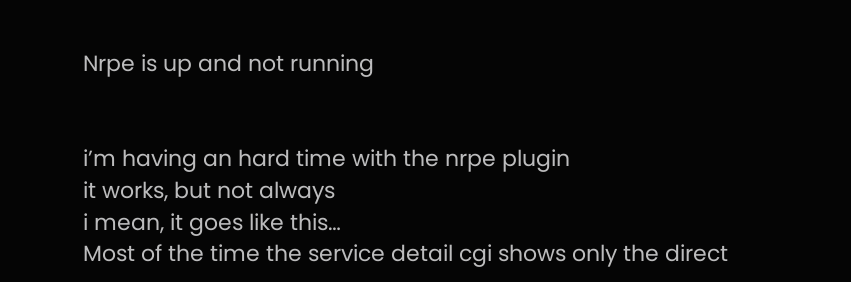Nrpe is up and not running


i’m having an hard time with the nrpe plugin
it works, but not always
i mean, it goes like this…
Most of the time the service detail cgi shows only the direct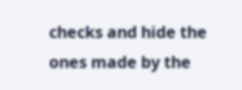checks and hide the ones made by the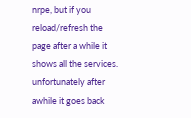nrpe, but if you reload/refresh the page after a while it shows all the services.
unfortunately after awhile it goes back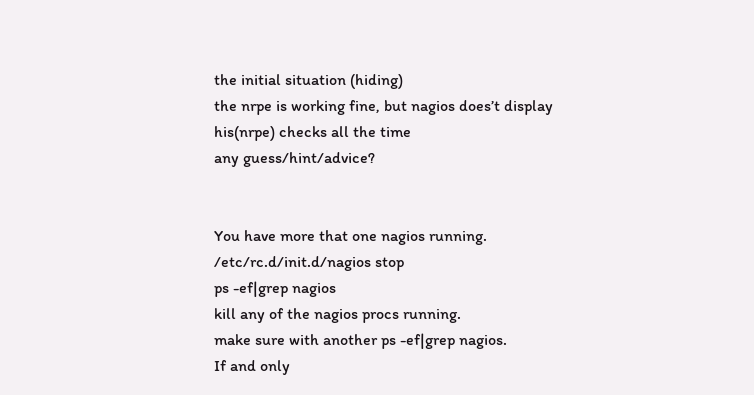the initial situation (hiding)
the nrpe is working fine, but nagios does’t display his(nrpe) checks all the time
any guess/hint/advice?


You have more that one nagios running.
/etc/rc.d/init.d/nagios stop
ps -ef|grep nagios
kill any of the nagios procs running.
make sure with another ps -ef|grep nagios.
If and only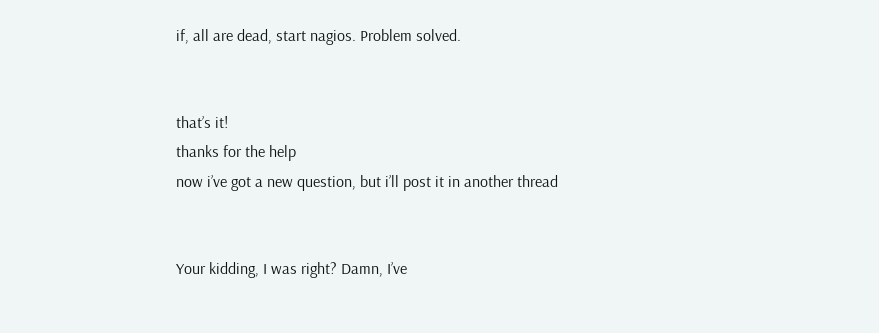if, all are dead, start nagios. Problem solved.


that’s it!
thanks for the help
now i’ve got a new question, but i’ll post it in another thread


Your kidding, I was right? Damn, I’ve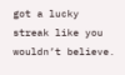got a lucky streak like you wouldn’t believe.